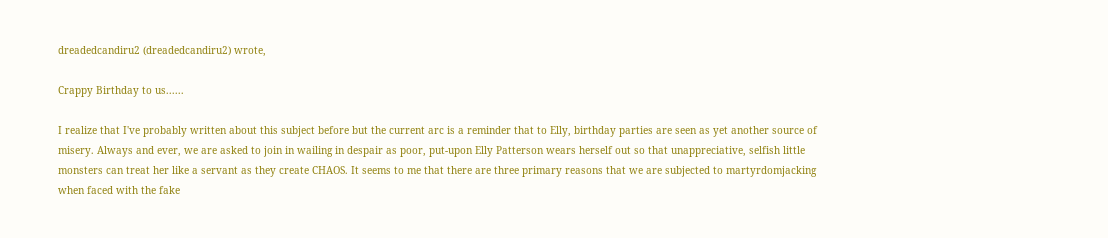dreadedcandiru2 (dreadedcandiru2) wrote,

Crappy Birthday to us......

I realize that I've probably written about this subject before but the current arc is a reminder that to Elly, birthday parties are seen as yet another source of misery. Always and ever, we are asked to join in wailing in despair as poor, put-upon Elly Patterson wears herself out so that unappreciative, selfish little monsters can treat her like a servant as they create CHAOS. It seems to me that there are three primary reasons that we are subjected to martyrdomjacking when faced with the fake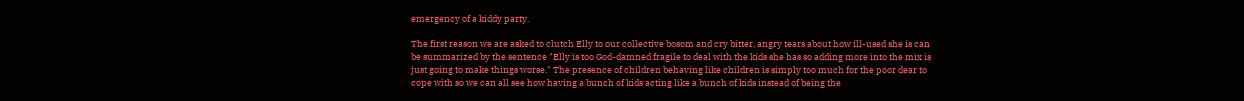emergency of a kiddy party.

The first reason we are asked to clutch Elly to our collective bosom and cry bitter, angry tears about how ill-used she is can be summarized by the sentence "Elly is too God-damned fragile to deal with the kids she has so adding more into the mix is just going to make things worse." The presence of children behaving like children is simply too much for the poor dear to cope with so we can all see how having a bunch of kids acting like a bunch of kids instead of being the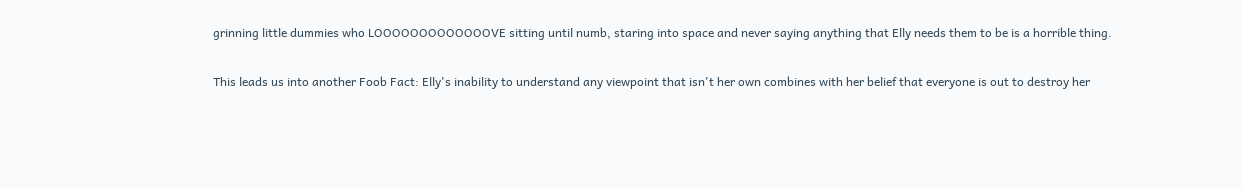grinning little dummies who LOOOOOOOOOOOOOVE sitting until numb, staring into space and never saying anything that Elly needs them to be is a horrible thing.

This leads us into another Foob Fact: Elly's inability to understand any viewpoint that isn't her own combines with her belief that everyone is out to destroy her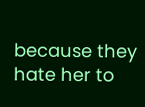because they hate her to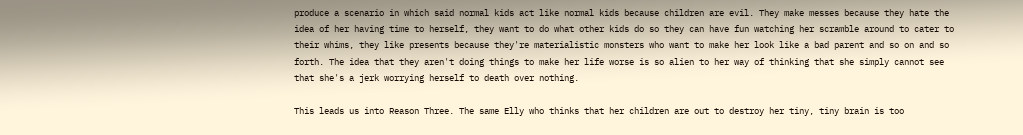produce a scenario in which said normal kids act like normal kids because children are evil. They make messes because they hate the idea of her having time to herself, they want to do what other kids do so they can have fun watching her scramble around to cater to their whims, they like presents because they're materialistic monsters who want to make her look like a bad parent and so on and so forth. The idea that they aren't doing things to make her life worse is so alien to her way of thinking that she simply cannot see that she's a jerk worrying herself to death over nothing.

This leads us into Reason Three. The same Elly who thinks that her children are out to destroy her tiny, tiny brain is too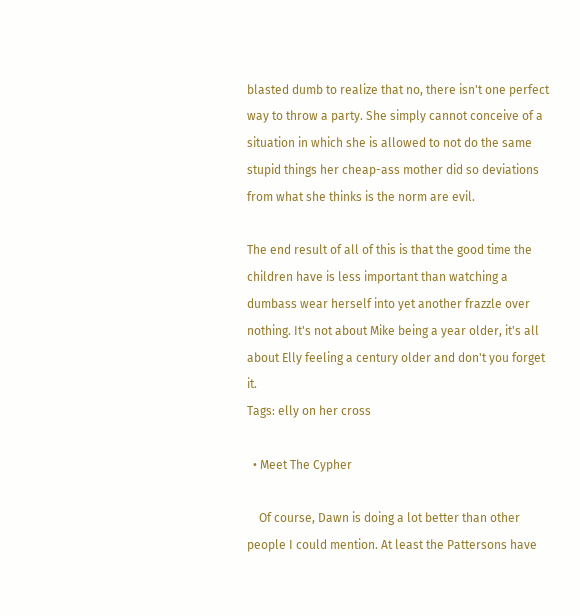blasted dumb to realize that no, there isn't one perfect way to throw a party. She simply cannot conceive of a situation in which she is allowed to not do the same stupid things her cheap-ass mother did so deviations from what she thinks is the norm are evil.

The end result of all of this is that the good time the children have is less important than watching a dumbass wear herself into yet another frazzle over nothing. It's not about Mike being a year older, it's all about Elly feeling a century older and don't you forget it.
Tags: elly on her cross

  • Meet The Cypher

    Of course, Dawn is doing a lot better than other people I could mention. At least the Pattersons have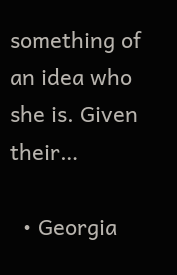something of an idea who she is. Given their…

  • Georgia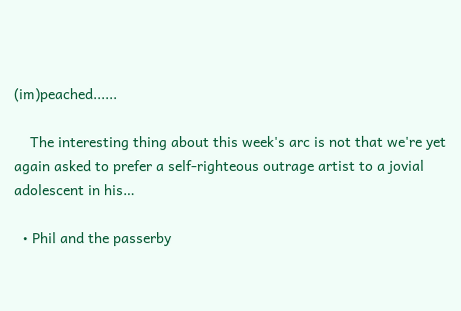(im)peached......

    The interesting thing about this week's arc is not that we're yet again asked to prefer a self-righteous outrage artist to a jovial adolescent in his…

  • Phil and the passerby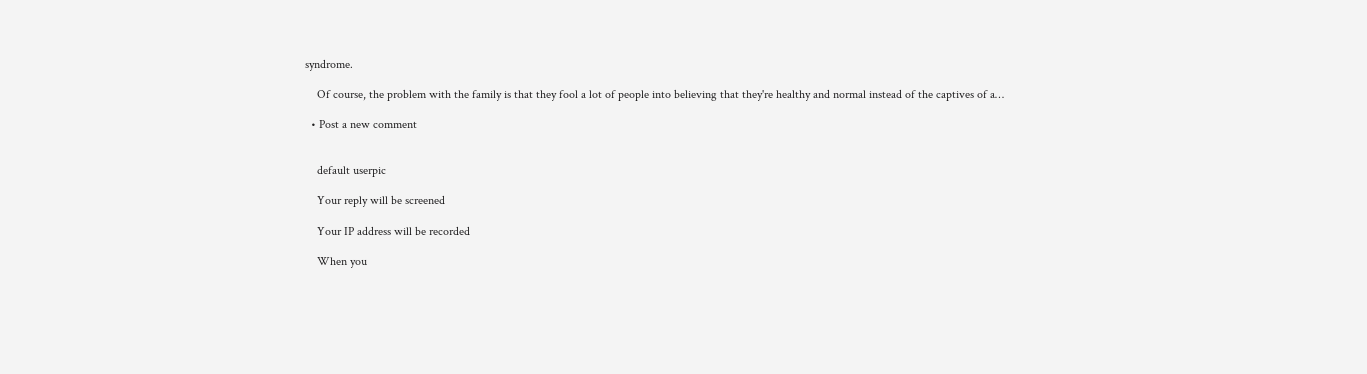syndrome.

    Of course, the problem with the family is that they fool a lot of people into believing that they're healthy and normal instead of the captives of a…

  • Post a new comment


    default userpic

    Your reply will be screened

    Your IP address will be recorded

    When you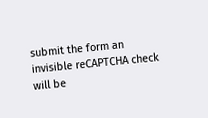submit the form an invisible reCAPTCHA check will be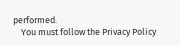performed.
    You must follow the Privacy Policy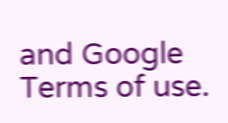and Google Terms of use.